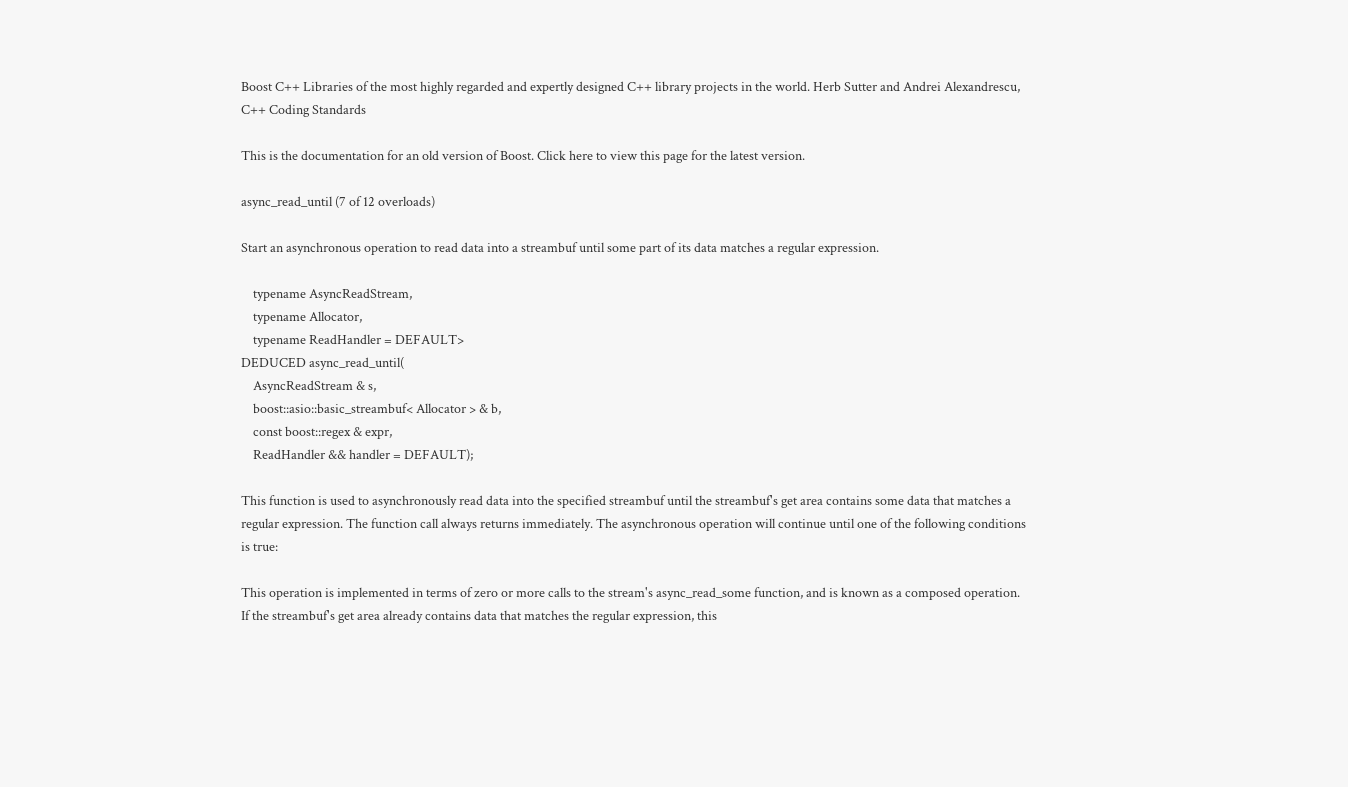Boost C++ Libraries of the most highly regarded and expertly designed C++ library projects in the world. Herb Sutter and Andrei Alexandrescu, C++ Coding Standards

This is the documentation for an old version of Boost. Click here to view this page for the latest version.

async_read_until (7 of 12 overloads)

Start an asynchronous operation to read data into a streambuf until some part of its data matches a regular expression.

    typename AsyncReadStream,
    typename Allocator,
    typename ReadHandler = DEFAULT>
DEDUCED async_read_until(
    AsyncReadStream & s,
    boost::asio::basic_streambuf< Allocator > & b,
    const boost::regex & expr,
    ReadHandler && handler = DEFAULT);

This function is used to asynchronously read data into the specified streambuf until the streambuf's get area contains some data that matches a regular expression. The function call always returns immediately. The asynchronous operation will continue until one of the following conditions is true:

This operation is implemented in terms of zero or more calls to the stream's async_read_some function, and is known as a composed operation. If the streambuf's get area already contains data that matches the regular expression, this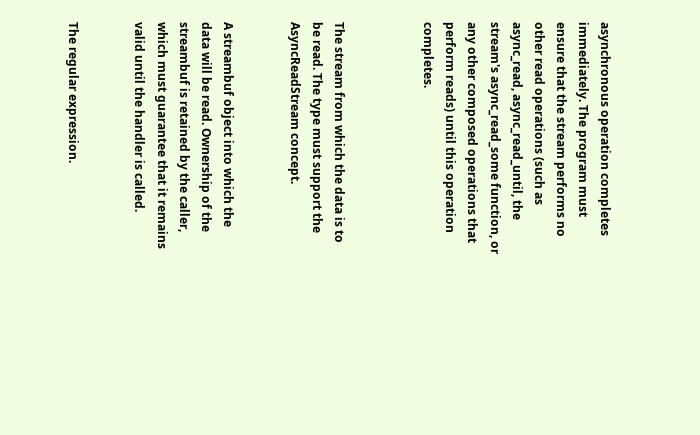asynchronous operation completes immediately. The program must ensure that the stream performs no other read operations (such as async_read, async_read_until, the stream's async_read_some function, or any other composed operations that perform reads) until this operation completes.



The stream from which the data is to be read. The type must support the AsyncReadStream concept.


A streambuf object into which the data will be read. Ownership of the streambuf is retained by the caller, which must guarantee that it remains valid until the handler is called.


The regular expression.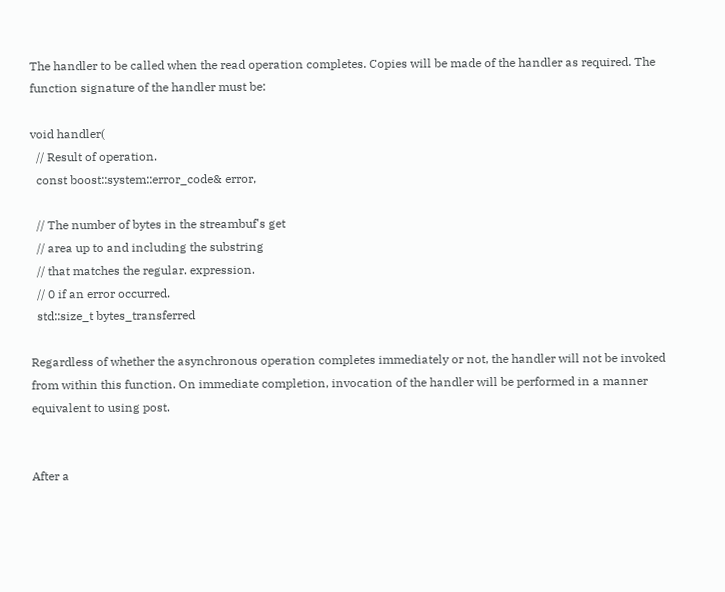The handler to be called when the read operation completes. Copies will be made of the handler as required. The function signature of the handler must be:

void handler(
  // Result of operation.
  const boost::system::error_code& error,

  // The number of bytes in the streambuf's get
  // area up to and including the substring
  // that matches the regular. expression.
  // 0 if an error occurred.
  std::size_t bytes_transferred

Regardless of whether the asynchronous operation completes immediately or not, the handler will not be invoked from within this function. On immediate completion, invocation of the handler will be performed in a manner equivalent to using post.


After a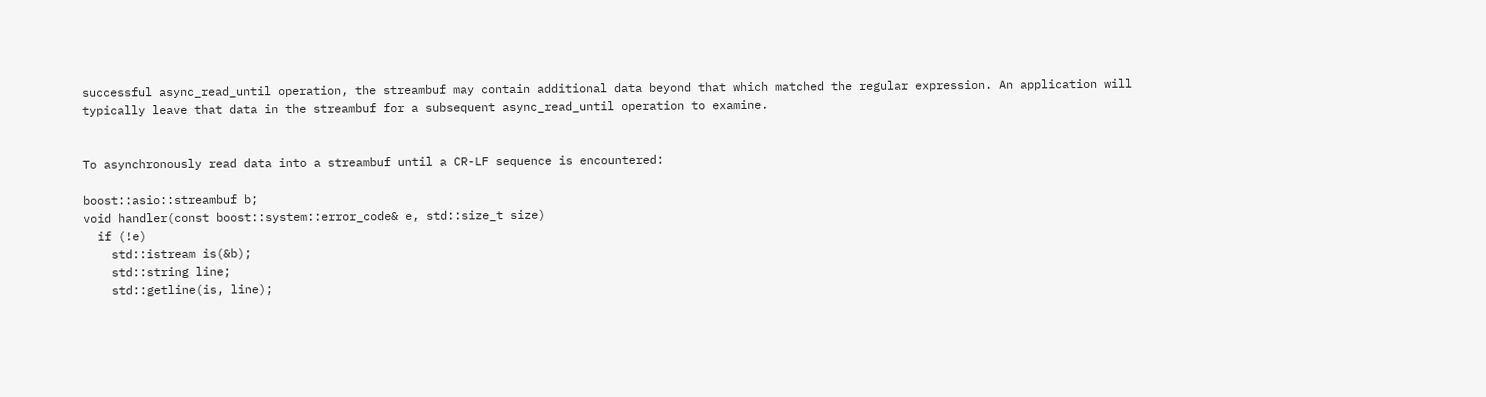successful async_read_until operation, the streambuf may contain additional data beyond that which matched the regular expression. An application will typically leave that data in the streambuf for a subsequent async_read_until operation to examine.


To asynchronously read data into a streambuf until a CR-LF sequence is encountered:

boost::asio::streambuf b;
void handler(const boost::system::error_code& e, std::size_t size)
  if (!e)
    std::istream is(&b);
    std::string line;
    std::getline(is, line);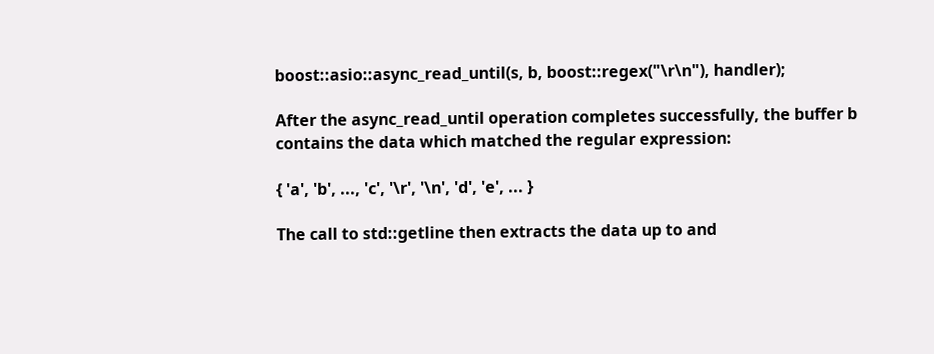boost::asio::async_read_until(s, b, boost::regex("\r\n"), handler);

After the async_read_until operation completes successfully, the buffer b contains the data which matched the regular expression:

{ 'a', 'b', ..., 'c', '\r', '\n', 'd', 'e', ... }

The call to std::getline then extracts the data up to and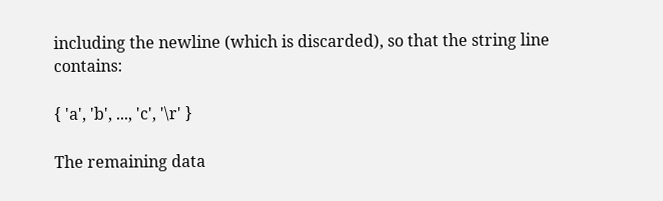including the newline (which is discarded), so that the string line contains:

{ 'a', 'b', ..., 'c', '\r' }

The remaining data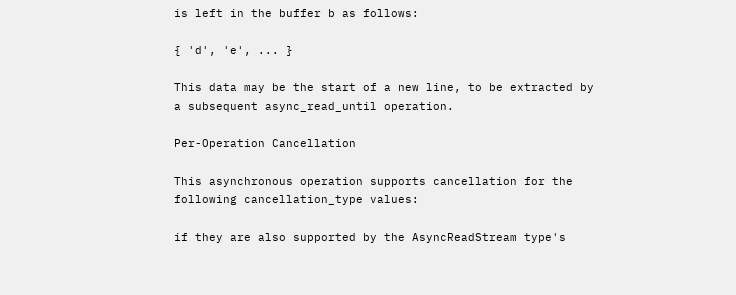is left in the buffer b as follows:

{ 'd', 'e', ... }

This data may be the start of a new line, to be extracted by a subsequent async_read_until operation.

Per-Operation Cancellation

This asynchronous operation supports cancellation for the following cancellation_type values:

if they are also supported by the AsyncReadStream type's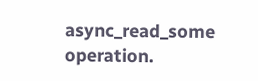async_read_some operation.